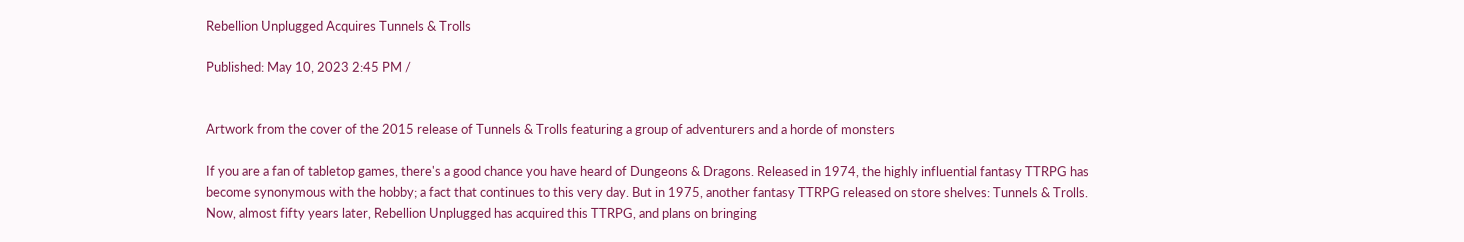Rebellion Unplugged Acquires Tunnels & Trolls

Published: May 10, 2023 2:45 PM /


Artwork from the cover of the 2015 release of Tunnels & Trolls featuring a group of adventurers and a horde of monsters

If you are a fan of tabletop games, there's a good chance you have heard of Dungeons & Dragons. Released in 1974, the highly influential fantasy TTRPG has become synonymous with the hobby; a fact that continues to this very day. But in 1975, another fantasy TTRPG released on store shelves: Tunnels & Trolls. Now, almost fifty years later, Rebellion Unplugged has acquired this TTRPG, and plans on bringing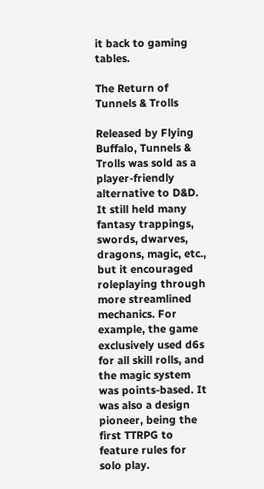it back to gaming tables.

The Return of Tunnels & Trolls

Released by Flying Buffalo, Tunnels & Trolls was sold as a player-friendly alternative to D&D. It still held many fantasy trappings, swords, dwarves, dragons, magic, etc., but it encouraged roleplaying through more streamlined mechanics. For example, the game exclusively used d6s for all skill rolls, and the magic system was points-based. It was also a design pioneer, being the first TTRPG to feature rules for solo play.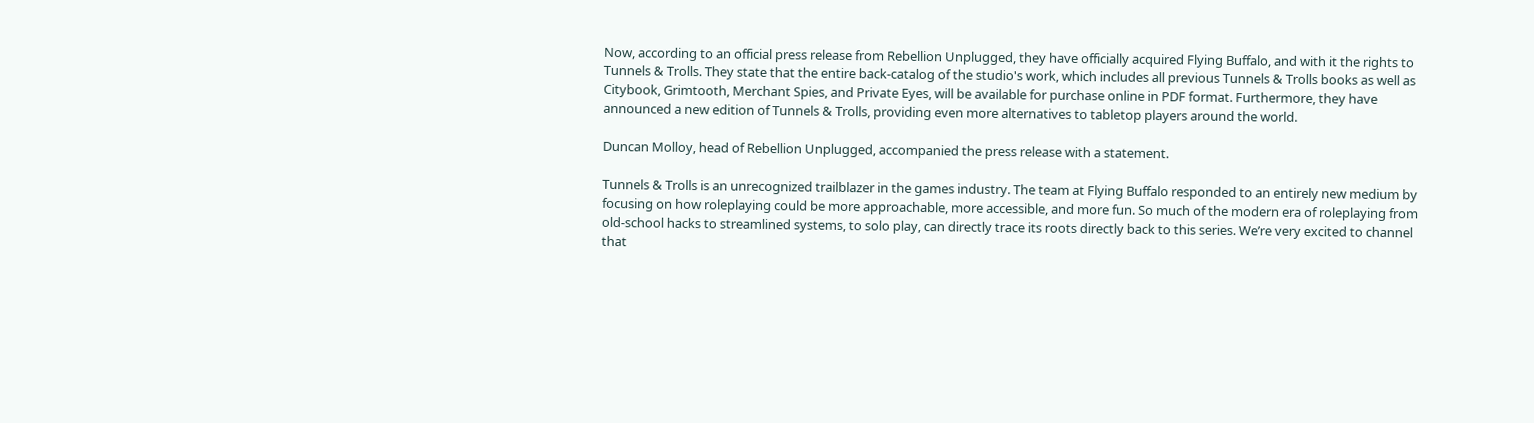Now, according to an official press release from Rebellion Unplugged, they have officially acquired Flying Buffalo, and with it the rights to Tunnels & Trolls. They state that the entire back-catalog of the studio's work, which includes all previous Tunnels & Trolls books as well as Citybook, Grimtooth, Merchant Spies, and Private Eyes, will be available for purchase online in PDF format. Furthermore, they have announced a new edition of Tunnels & Trolls, providing even more alternatives to tabletop players around the world.

Duncan Molloy, head of Rebellion Unplugged, accompanied the press release with a statement.

Tunnels & Trolls is an unrecognized trailblazer in the games industry. The team at Flying Buffalo responded to an entirely new medium by focusing on how roleplaying could be more approachable, more accessible, and more fun. So much of the modern era of roleplaying from old-school hacks to streamlined systems, to solo play, can directly trace its roots directly back to this series. We’re very excited to channel that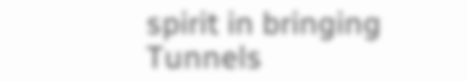spirit in bringing Tunnels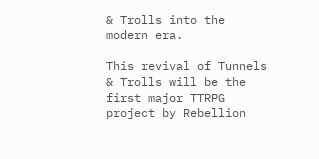& Trolls into the modern era.

This revival of Tunnels & Trolls will be the first major TTRPG project by Rebellion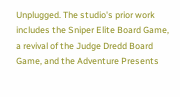Unplugged. The studio's prior work includes the Sniper Elite Board Game, a revival of the Judge Dredd Board Game, and the Adventure Presents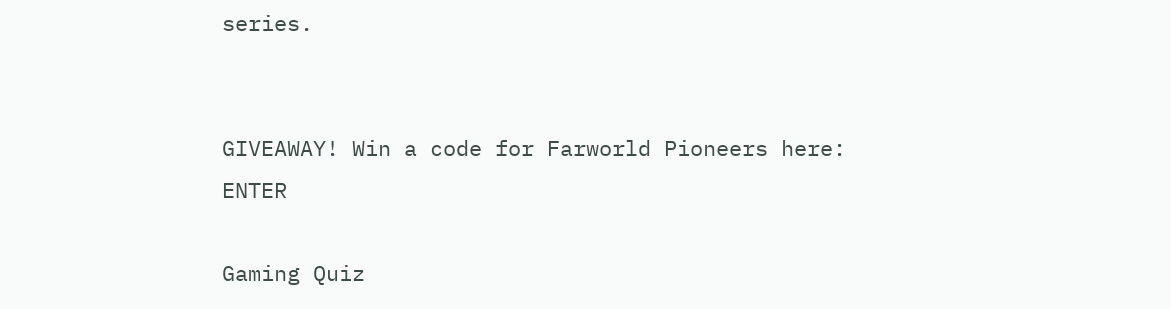series.


GIVEAWAY! Win a code for Farworld Pioneers here: ENTER

Gaming Quiz